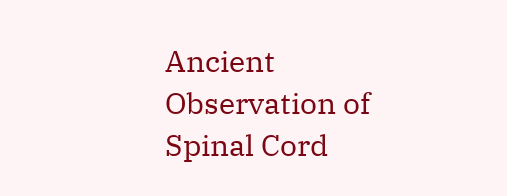Ancient Observation of Spinal Cord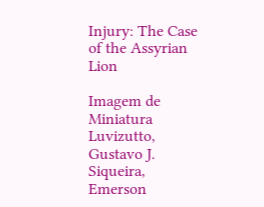Injury: The Case of the Assyrian Lion

Imagem de Miniatura
Luvizutto, Gustavo J.
Siqueira, Emerson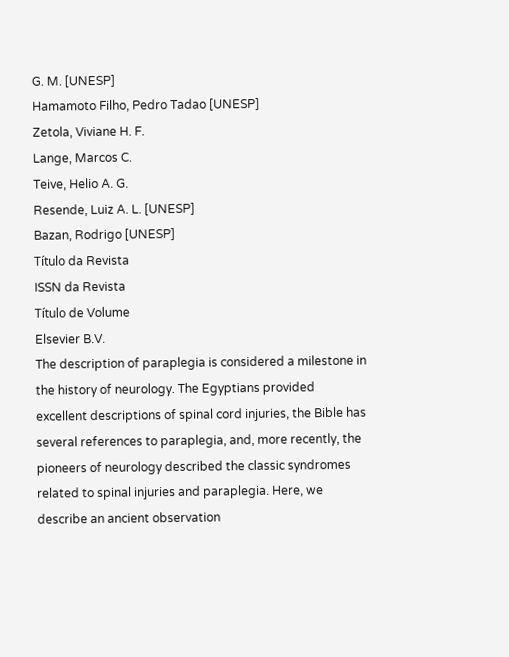G. M. [UNESP]
Hamamoto Filho, Pedro Tadao [UNESP]
Zetola, Viviane H. F.
Lange, Marcos C.
Teive, Helio A. G.
Resende, Luiz A. L. [UNESP]
Bazan, Rodrigo [UNESP]
Título da Revista
ISSN da Revista
Título de Volume
Elsevier B.V.
The description of paraplegia is considered a milestone in the history of neurology. The Egyptians provided excellent descriptions of spinal cord injuries, the Bible has several references to paraplegia, and, more recently, the pioneers of neurology described the classic syndromes related to spinal injuries and paraplegia. Here, we describe an ancient observation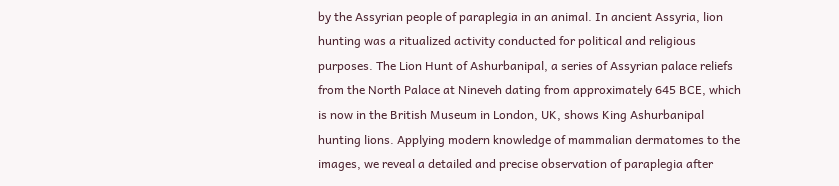by the Assyrian people of paraplegia in an animal. In ancient Assyria, lion hunting was a ritualized activity conducted for political and religious purposes. The Lion Hunt of Ashurbanipal, a series of Assyrian palace reliefs from the North Palace at Nineveh dating from approximately 645 BCE, which is now in the British Museum in London, UK, shows King Ashurbanipal hunting lions. Applying modern knowledge of mammalian dermatomes to the images, we reveal a detailed and precise observation of paraplegia after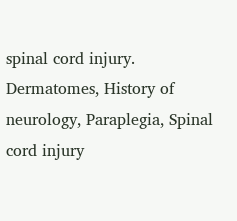spinal cord injury.
Dermatomes, History of neurology, Paraplegia, Spinal cord injury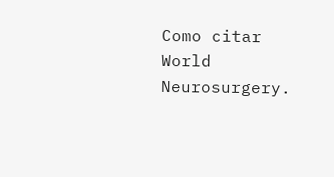Como citar
World Neurosurgery.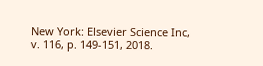New York: Elsevier Science Inc, v. 116, p. 149-151, 2018.